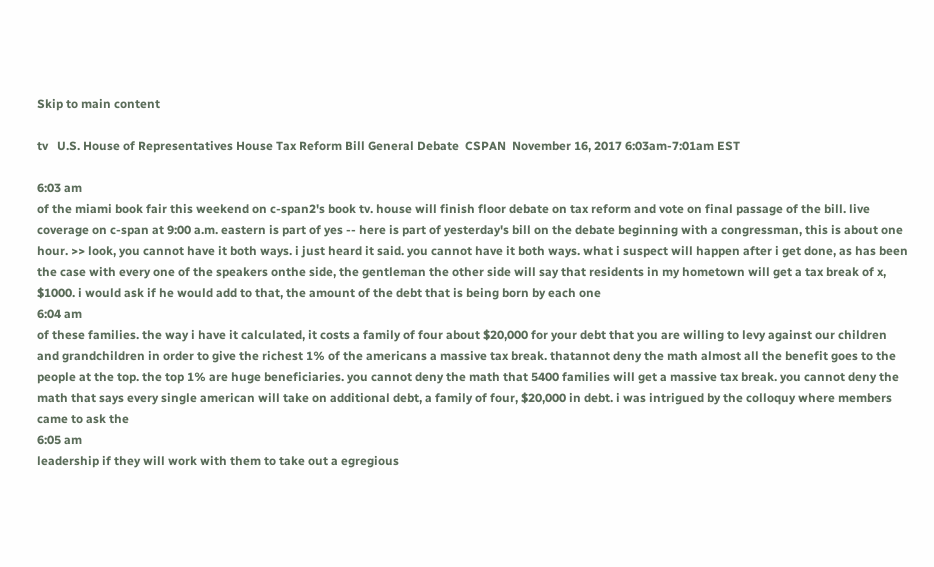Skip to main content

tv   U.S. House of Representatives House Tax Reform Bill General Debate  CSPAN  November 16, 2017 6:03am-7:01am EST

6:03 am
of the miami book fair this weekend on c-span2's book tv. house will finish floor debate on tax reform and vote on final passage of the bill. live coverage on c-span at 9:00 a.m. eastern is part of yes -- here is part of yesterday's bill on the debate beginning with a congressman, this is about one hour. >> look, you cannot have it both ways. i just heard it said. you cannot have it both ways. what i suspect will happen after i get done, as has been the case with every one of the speakers onthe side, the gentleman the other side will say that residents in my hometown will get a tax break of x, $1000. i would ask if he would add to that, the amount of the debt that is being born by each one
6:04 am
of these families. the way i have it calculated, it costs a family of four about $20,000 for your debt that you are willing to levy against our children and grandchildren in order to give the richest 1% of the americans a massive tax break. thatannot deny the math almost all the benefit goes to the people at the top. the top 1% are huge beneficiaries. you cannot deny the math that 5400 families will get a massive tax break. you cannot deny the math that says every single american will take on additional debt, a family of four, $20,000 in debt. i was intrigued by the colloquy where members came to ask the
6:05 am
leadership if they will work with them to take out a egregious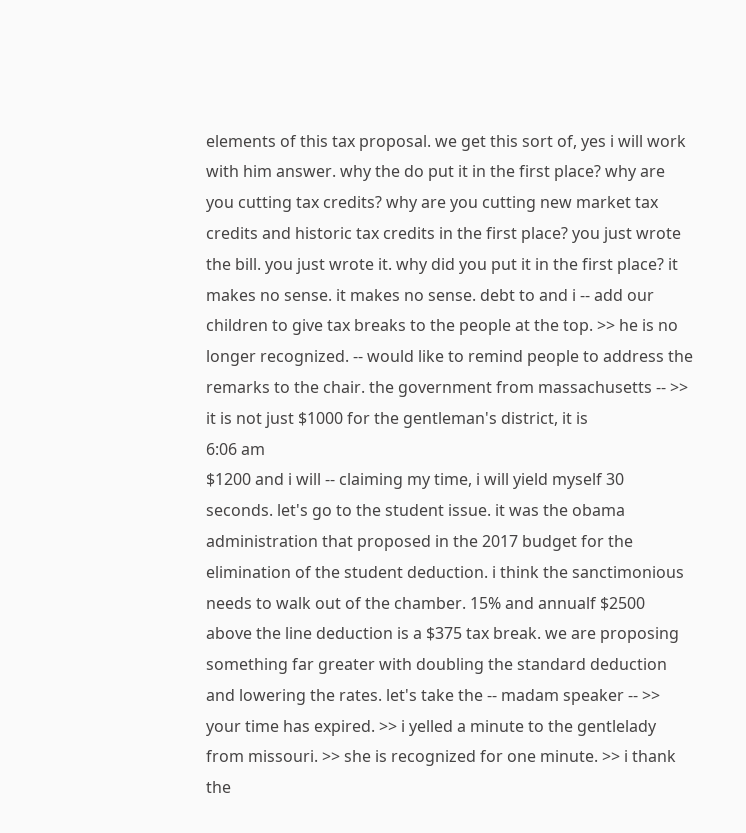elements of this tax proposal. we get this sort of, yes i will work with him answer. why the do put it in the first place? why are you cutting tax credits? why are you cutting new market tax credits and historic tax credits in the first place? you just wrote the bill. you just wrote it. why did you put it in the first place? it makes no sense. it makes no sense. debt to and i -- add our children to give tax breaks to the people at the top. >> he is no longer recognized. -- would like to remind people to address the remarks to the chair. the government from massachusetts -- >> it is not just $1000 for the gentleman's district, it is
6:06 am
$1200 and i will -- claiming my time, i will yield myself 30 seconds. let's go to the student issue. it was the obama administration that proposed in the 2017 budget for the elimination of the student deduction. i think the sanctimonious needs to walk out of the chamber. 15% and annualf $2500 above the line deduction is a $375 tax break. we are proposing something far greater with doubling the standard deduction and lowering the rates. let's take the -- madam speaker -- >> your time has expired. >> i yelled a minute to the gentlelady from missouri. >> she is recognized for one minute. >> i thank the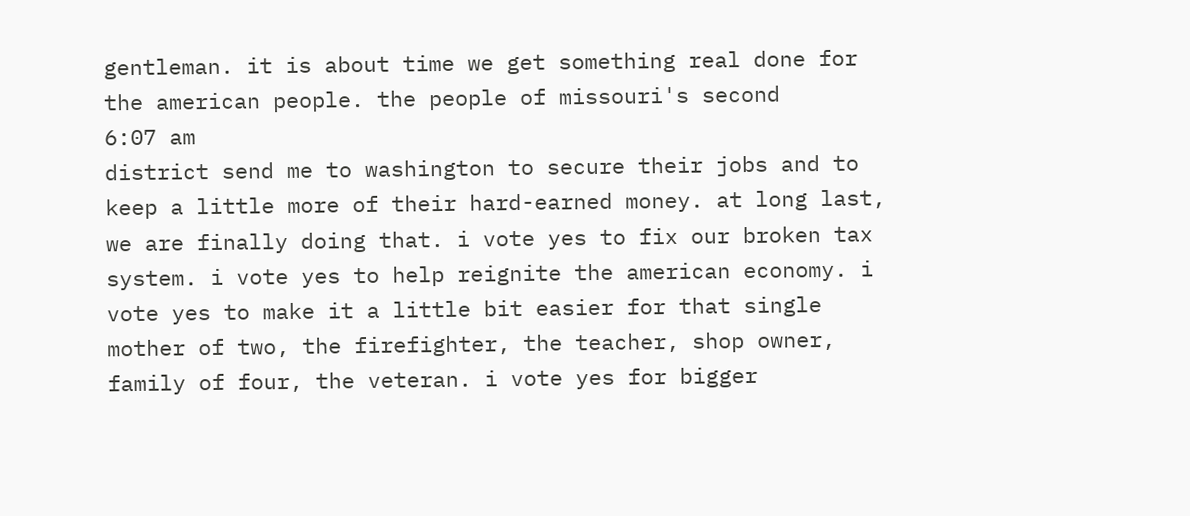gentleman. it is about time we get something real done for the american people. the people of missouri's second
6:07 am
district send me to washington to secure their jobs and to keep a little more of their hard-earned money. at long last, we are finally doing that. i vote yes to fix our broken tax system. i vote yes to help reignite the american economy. i vote yes to make it a little bit easier for that single mother of two, the firefighter, the teacher, shop owner, family of four, the veteran. i vote yes for bigger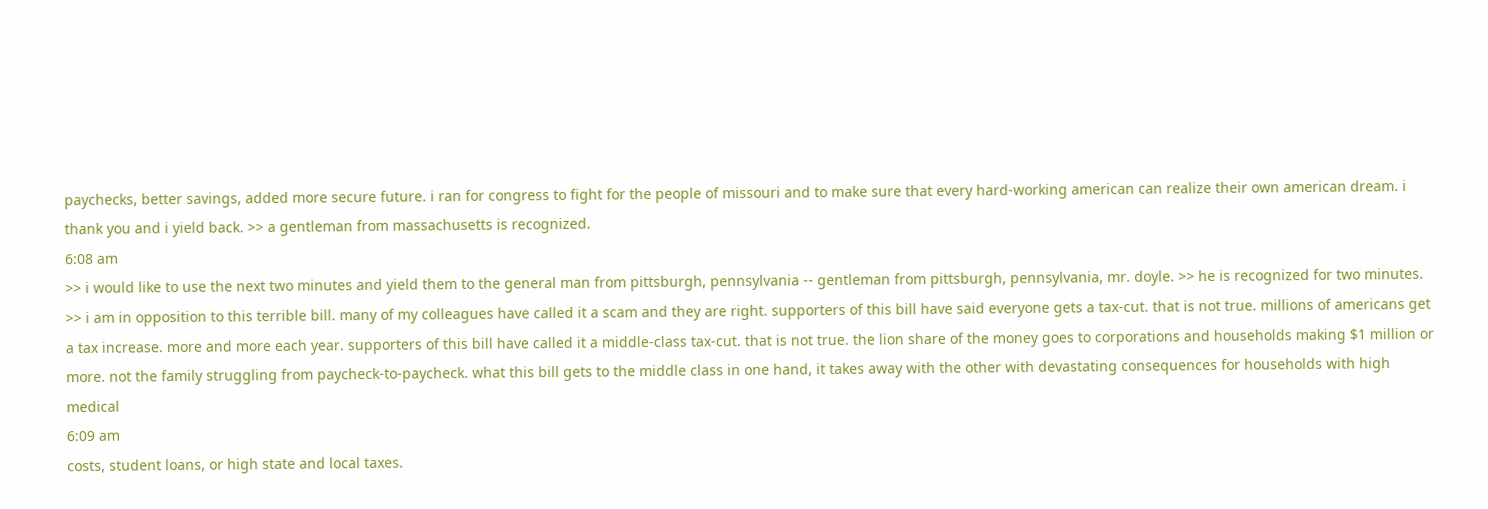paychecks, better savings, added more secure future. i ran for congress to fight for the people of missouri and to make sure that every hard-working american can realize their own american dream. i thank you and i yield back. >> a gentleman from massachusetts is recognized.
6:08 am
>> i would like to use the next two minutes and yield them to the general man from pittsburgh, pennsylvania -- gentleman from pittsburgh, pennsylvania, mr. doyle. >> he is recognized for two minutes. >> i am in opposition to this terrible bill. many of my colleagues have called it a scam and they are right. supporters of this bill have said everyone gets a tax-cut. that is not true. millions of americans get a tax increase. more and more each year. supporters of this bill have called it a middle-class tax-cut. that is not true. the lion share of the money goes to corporations and households making $1 million or more. not the family struggling from paycheck-to-paycheck. what this bill gets to the middle class in one hand, it takes away with the other with devastating consequences for households with high medical
6:09 am
costs, student loans, or high state and local taxes.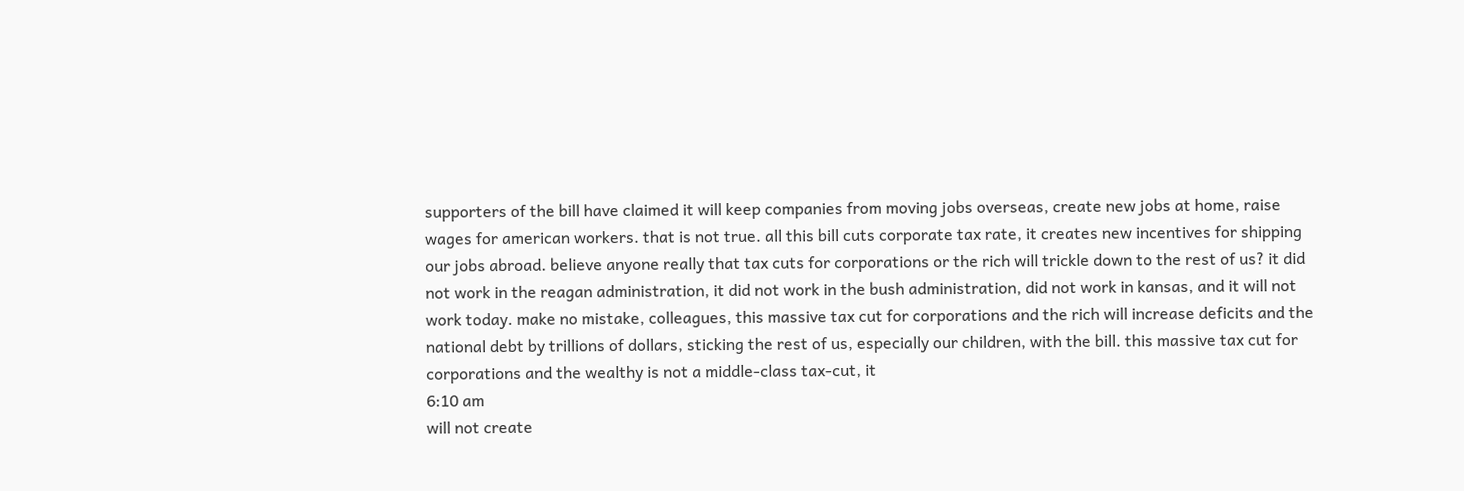supporters of the bill have claimed it will keep companies from moving jobs overseas, create new jobs at home, raise wages for american workers. that is not true. all this bill cuts corporate tax rate, it creates new incentives for shipping our jobs abroad. believe anyone really that tax cuts for corporations or the rich will trickle down to the rest of us? it did not work in the reagan administration, it did not work in the bush administration, did not work in kansas, and it will not work today. make no mistake, colleagues, this massive tax cut for corporations and the rich will increase deficits and the national debt by trillions of dollars, sticking the rest of us, especially our children, with the bill. this massive tax cut for corporations and the wealthy is not a middle-class tax-cut, it
6:10 am
will not create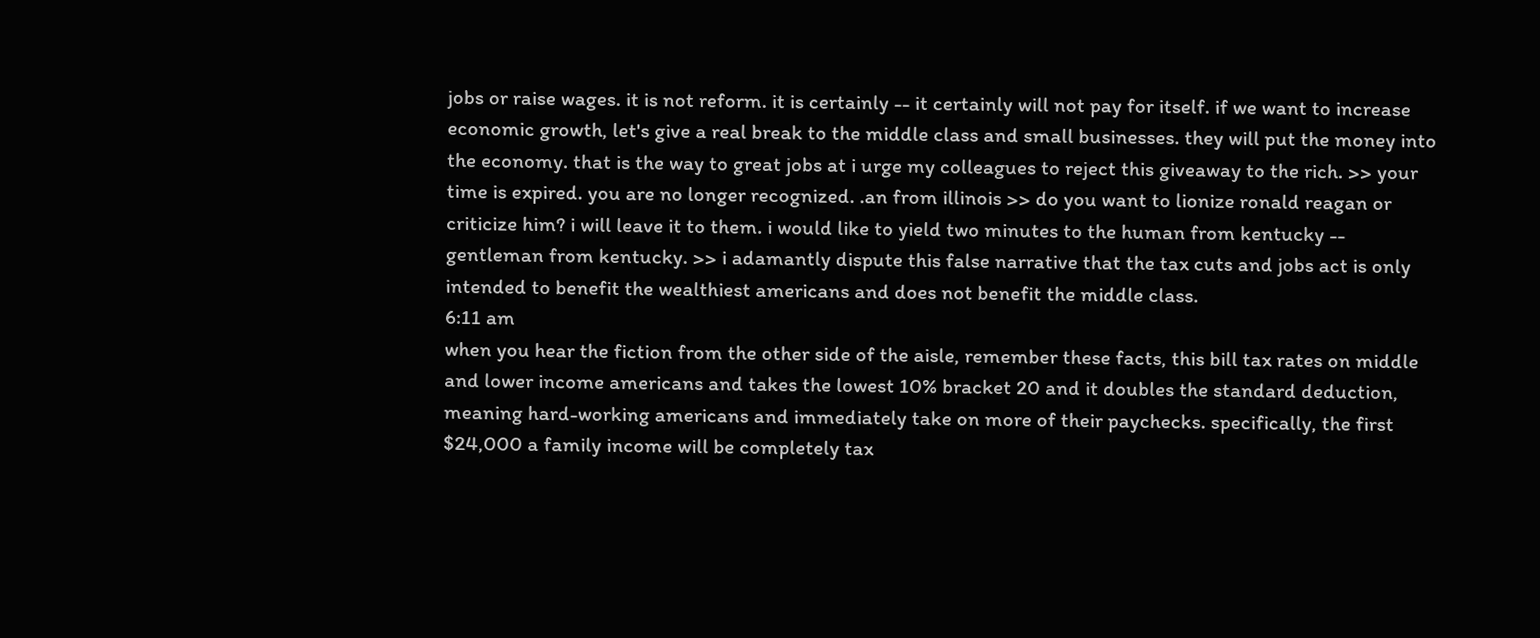jobs or raise wages. it is not reform. it is certainly -- it certainly will not pay for itself. if we want to increase economic growth, let's give a real break to the middle class and small businesses. they will put the money into the economy. that is the way to great jobs at i urge my colleagues to reject this giveaway to the rich. >> your time is expired. you are no longer recognized. .an from illinois >> do you want to lionize ronald reagan or criticize him? i will leave it to them. i would like to yield two minutes to the human from kentucky -- gentleman from kentucky. >> i adamantly dispute this false narrative that the tax cuts and jobs act is only intended to benefit the wealthiest americans and does not benefit the middle class.
6:11 am
when you hear the fiction from the other side of the aisle, remember these facts, this bill tax rates on middle and lower income americans and takes the lowest 10% bracket 20 and it doubles the standard deduction, meaning hard-working americans and immediately take on more of their paychecks. specifically, the first $24,000 a family income will be completely tax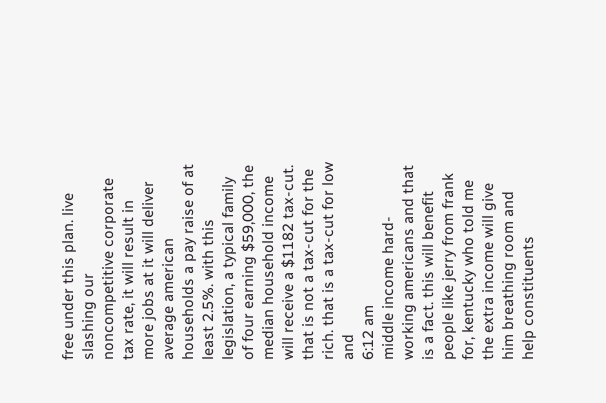free under this plan. live slashing our noncompetitive corporate tax rate, it will result in more jobs at it will deliver average american households a pay raise of at least 2.5%. with this legislation, a typical family of four earning $59,000, the median household income will receive a $1182 tax-cut. that is not a tax-cut for the rich. that is a tax-cut for low and
6:12 am
middle income hard-working americans and that is a fact. this will benefit people like jerry from frank for, kentucky who told me the extra income will give him breathing room and help constituents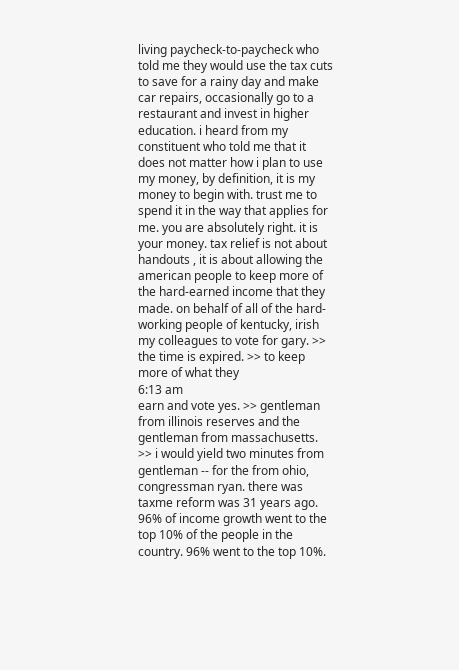living paycheck-to-paycheck who told me they would use the tax cuts to save for a rainy day and make car repairs, occasionally go to a restaurant and invest in higher education. i heard from my constituent who told me that it does not matter how i plan to use my money, by definition, it is my money to begin with. trust me to spend it in the way that applies for me. you are absolutely right. it is your money. tax relief is not about handouts , it is about allowing the american people to keep more of the hard-earned income that they made. on behalf of all of the hard-working people of kentucky, irish my colleagues to vote for gary. >> the time is expired. >> to keep more of what they
6:13 am
earn and vote yes. >> gentleman from illinois reserves and the gentleman from massachusetts. >> i would yield two minutes from gentleman -- for the from ohio, congressman ryan. there was taxme reform was 31 years ago. 96% of income growth went to the top 10% of the people in the country. 96% went to the top 10%.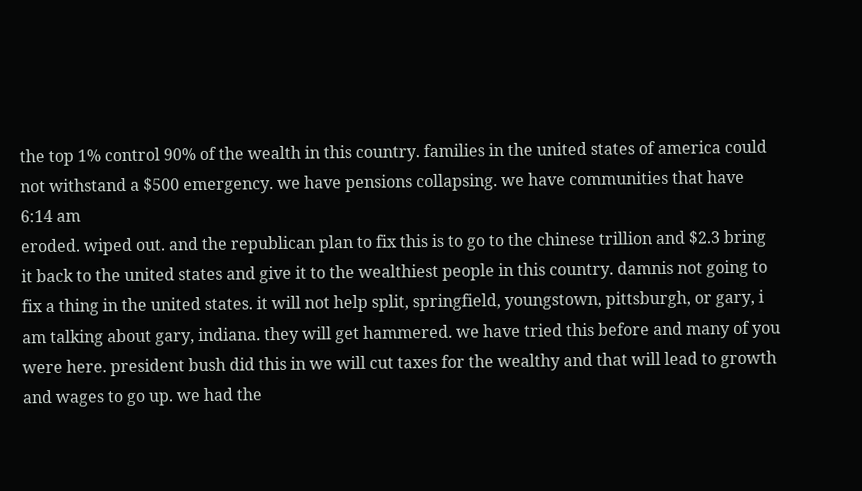the top 1% control 90% of the wealth in this country. families in the united states of america could not withstand a $500 emergency. we have pensions collapsing. we have communities that have
6:14 am
eroded. wiped out. and the republican plan to fix this is to go to the chinese trillion and $2.3 bring it back to the united states and give it to the wealthiest people in this country. damnis not going to fix a thing in the united states. it will not help split, springfield, youngstown, pittsburgh, or gary, i am talking about gary, indiana. they will get hammered. we have tried this before and many of you were here. president bush did this in we will cut taxes for the wealthy and that will lead to growth and wages to go up. we had the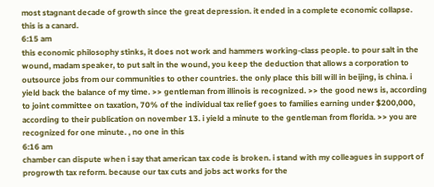most stagnant decade of growth since the great depression. it ended in a complete economic collapse. this is a canard.
6:15 am
this economic philosophy stinks, it does not work and hammers working-class people. to pour salt in the wound, madam speaker, to put salt in the wound, you keep the deduction that allows a corporation to outsource jobs from our communities to other countries. the only place this bill will in beijing, is china. i yield back the balance of my time. >> gentleman from illinois is recognized. >> the good news is, according to joint committee on taxation, 70% of the individual tax relief goes to families earning under $200,000, according to their publication on november 13. i yield a minute to the gentleman from florida. >> you are recognized for one minute. , no one in this
6:16 am
chamber can dispute when i say that american tax code is broken. i stand with my colleagues in support of progrowth tax reform. because our tax cuts and jobs act works for the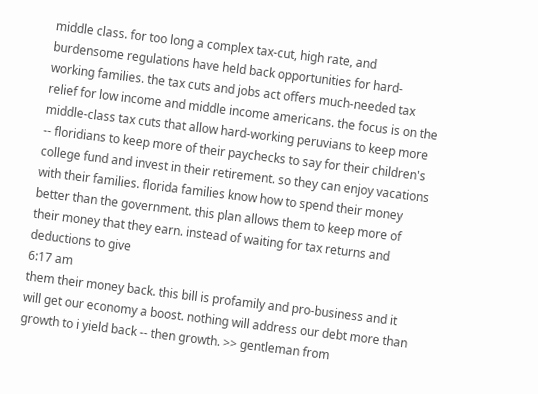middle class. for too long a complex tax-cut, high rate, and burdensome regulations have held back opportunities for hard-working families. the tax cuts and jobs act offers much-needed tax relief for low income and middle income americans. the focus is on the middle-class tax cuts that allow hard-working peruvians to keep more -- floridians to keep more of their paychecks to say for their children's college fund and invest in their retirement. so they can enjoy vacations with their families. florida families know how to spend their money better than the government. this plan allows them to keep more of their money that they earn. instead of waiting for tax returns and deductions to give
6:17 am
them their money back. this bill is profamily and pro-business and it will get our economy a boost. nothing will address our debt more than growth to i yield back -- then growth. >> gentleman from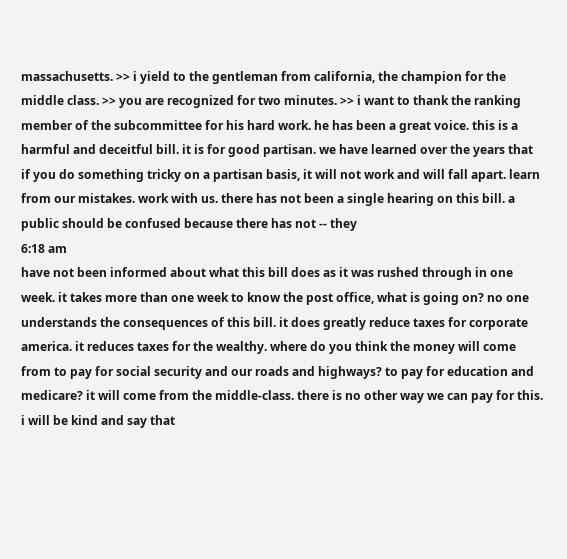massachusetts. >> i yield to the gentleman from california, the champion for the middle class. >> you are recognized for two minutes. >> i want to thank the ranking member of the subcommittee for his hard work. he has been a great voice. this is a harmful and deceitful bill. it is for good partisan. we have learned over the years that if you do something tricky on a partisan basis, it will not work and will fall apart. learn from our mistakes. work with us. there has not been a single hearing on this bill. a public should be confused because there has not -- they
6:18 am
have not been informed about what this bill does as it was rushed through in one week. it takes more than one week to know the post office, what is going on? no one understands the consequences of this bill. it does greatly reduce taxes for corporate america. it reduces taxes for the wealthy. where do you think the money will come from to pay for social security and our roads and highways? to pay for education and medicare? it will come from the middle-class. there is no other way we can pay for this. i will be kind and say that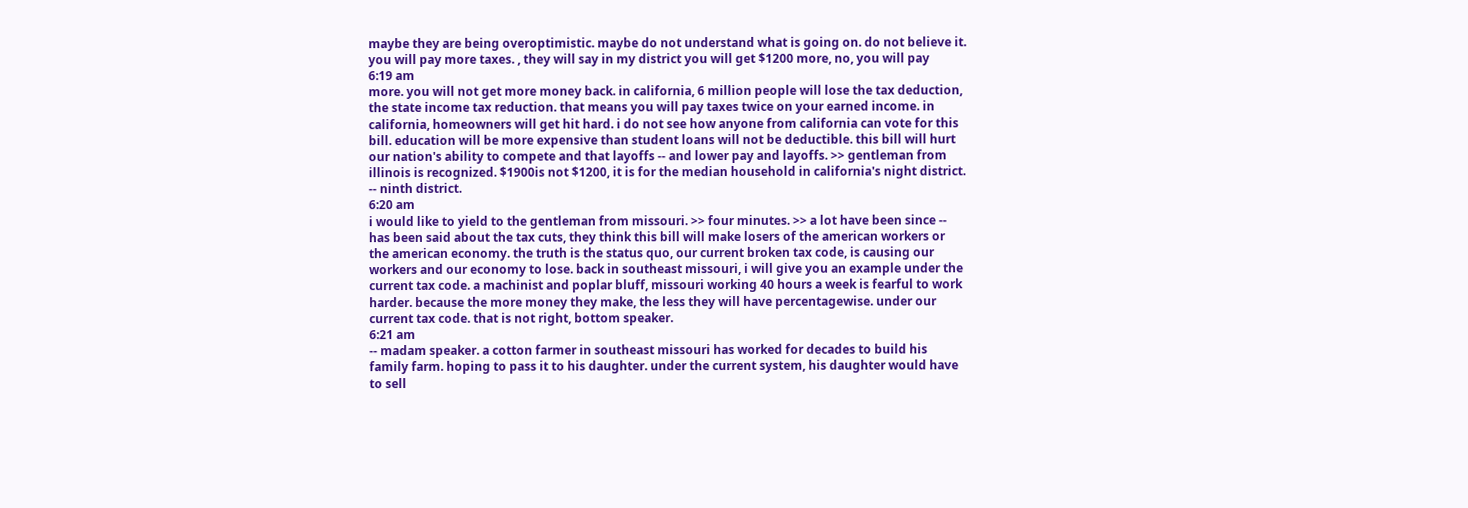maybe they are being overoptimistic. maybe do not understand what is going on. do not believe it. you will pay more taxes. , they will say in my district you will get $1200 more, no, you will pay
6:19 am
more. you will not get more money back. in california, 6 million people will lose the tax deduction, the state income tax reduction. that means you will pay taxes twice on your earned income. in california, homeowners will get hit hard. i do not see how anyone from california can vote for this bill. education will be more expensive than student loans will not be deductible. this bill will hurt our nation's ability to compete and that layoffs -- and lower pay and layoffs. >> gentleman from illinois is recognized. $1900is not $1200, it is for the median household in california's night district. -- ninth district.
6:20 am
i would like to yield to the gentleman from missouri. >> four minutes. >> a lot have been since -- has been said about the tax cuts, they think this bill will make losers of the american workers or the american economy. the truth is the status quo, our current broken tax code, is causing our workers and our economy to lose. back in southeast missouri, i will give you an example under the current tax code. a machinist and poplar bluff, missouri working 40 hours a week is fearful to work harder. because the more money they make, the less they will have percentagewise. under our current tax code. that is not right, bottom speaker.
6:21 am
-- madam speaker. a cotton farmer in southeast missouri has worked for decades to build his family farm. hoping to pass it to his daughter. under the current system, his daughter would have to sell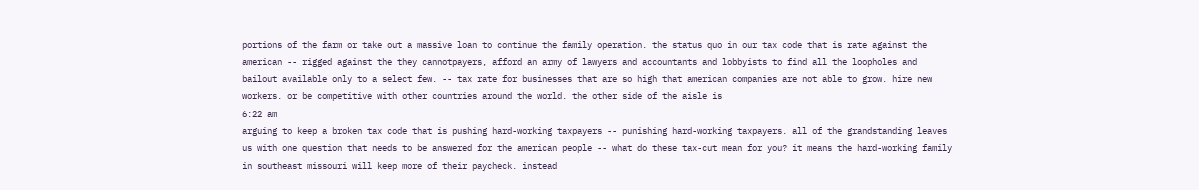portions of the farm or take out a massive loan to continue the family operation. the status quo in our tax code that is rate against the american -- rigged against the they cannotpayers, afford an army of lawyers and accountants and lobbyists to find all the loopholes and bailout available only to a select few. -- tax rate for businesses that are so high that american companies are not able to grow. hire new workers. or be competitive with other countries around the world. the other side of the aisle is
6:22 am
arguing to keep a broken tax code that is pushing hard-working taxpayers -- punishing hard-working taxpayers. all of the grandstanding leaves us with one question that needs to be answered for the american people -- what do these tax-cut mean for you? it means the hard-working family in southeast missouri will keep more of their paycheck. instead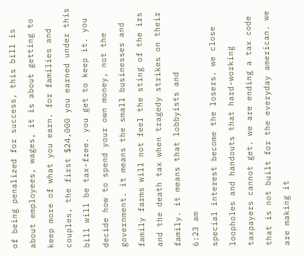of being penalized for success, this bill is about employees, wages, it is about getting to keep more of what you earn. for families and couples, the first $24,000 you earned under this bill will be tax-free. you get to keep it. you decide how to spend your own money, not the government. it means the small businesses and family farms will not feel the sting of the irs and the death tax when tragedy strikes on their family. it means that lobbyists and
6:23 am
special interest become the losers. we close loopholes and handouts that hard-working taxpayers cannot get. we are ending a tax code that is not built for the everyday american. we are making it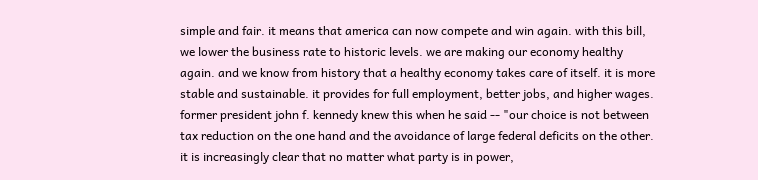simple and fair. it means that america can now compete and win again. with this bill, we lower the business rate to historic levels. we are making our economy healthy again. and we know from history that a healthy economy takes care of itself. it is more stable and sustainable. it provides for full employment, better jobs, and higher wages. former president john f. kennedy knew this when he said -- "our choice is not between tax reduction on the one hand and the avoidance of large federal deficits on the other. it is increasingly clear that no matter what party is in power,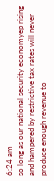6:24 am
so long as our national security economyep rising and hampered by restrictive tax rates will never produce enough revenue to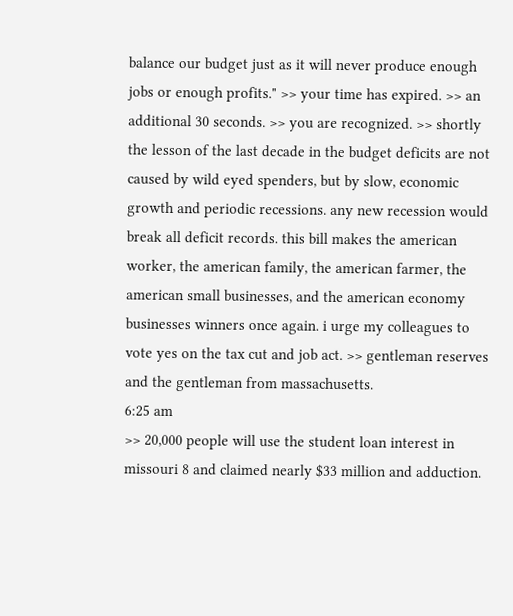balance our budget just as it will never produce enough jobs or enough profits." >> your time has expired. >> an additional 30 seconds. >> you are recognized. >> shortly the lesson of the last decade in the budget deficits are not caused by wild eyed spenders, but by slow, economic growth and periodic recessions. any new recession would break all deficit records. this bill makes the american worker, the american family, the american farmer, the american small businesses, and the american economy businesses winners once again. i urge my colleagues to vote yes on the tax cut and job act. >> gentleman reserves and the gentleman from massachusetts.
6:25 am
>> 20,000 people will use the student loan interest in missouri 8 and claimed nearly $33 million and adduction.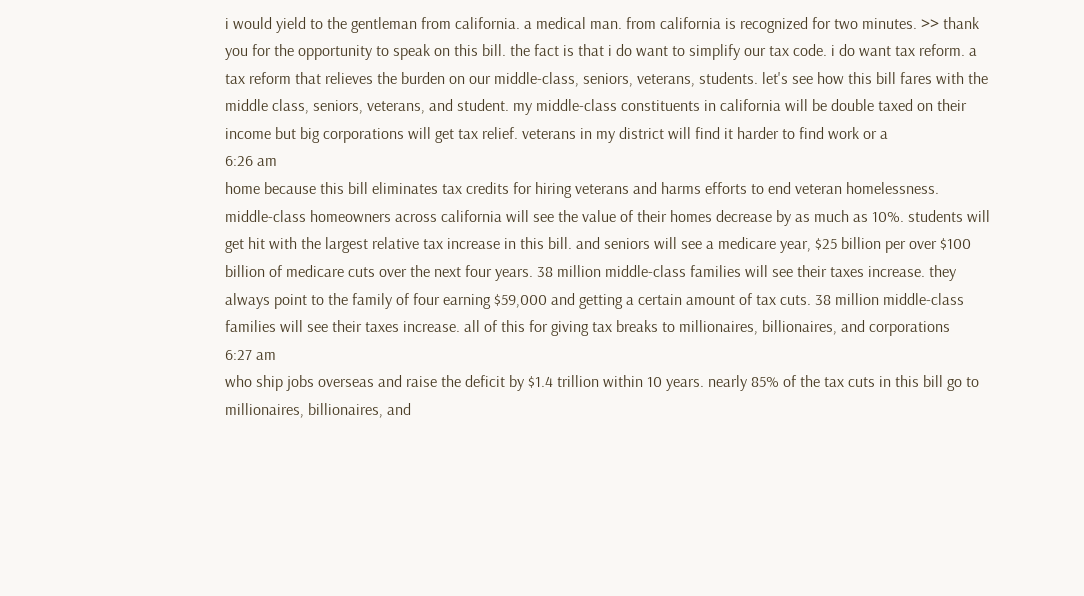i would yield to the gentleman from california. a medical man. from california is recognized for two minutes. >> thank you for the opportunity to speak on this bill. the fact is that i do want to simplify our tax code. i do want tax reform. a tax reform that relieves the burden on our middle-class, seniors, veterans, students. let's see how this bill fares with the middle class, seniors, veterans, and student. my middle-class constituents in california will be double taxed on their income but big corporations will get tax relief. veterans in my district will find it harder to find work or a
6:26 am
home because this bill eliminates tax credits for hiring veterans and harms efforts to end veteran homelessness. middle-class homeowners across california will see the value of their homes decrease by as much as 10%. students will get hit with the largest relative tax increase in this bill. and seniors will see a medicare year, $25 billion per over $100 billion of medicare cuts over the next four years. 38 million middle-class families will see their taxes increase. they always point to the family of four earning $59,000 and getting a certain amount of tax cuts. 38 million middle-class families will see their taxes increase. all of this for giving tax breaks to millionaires, billionaires, and corporations
6:27 am
who ship jobs overseas and raise the deficit by $1.4 trillion within 10 years. nearly 85% of the tax cuts in this bill go to millionaires, billionaires, and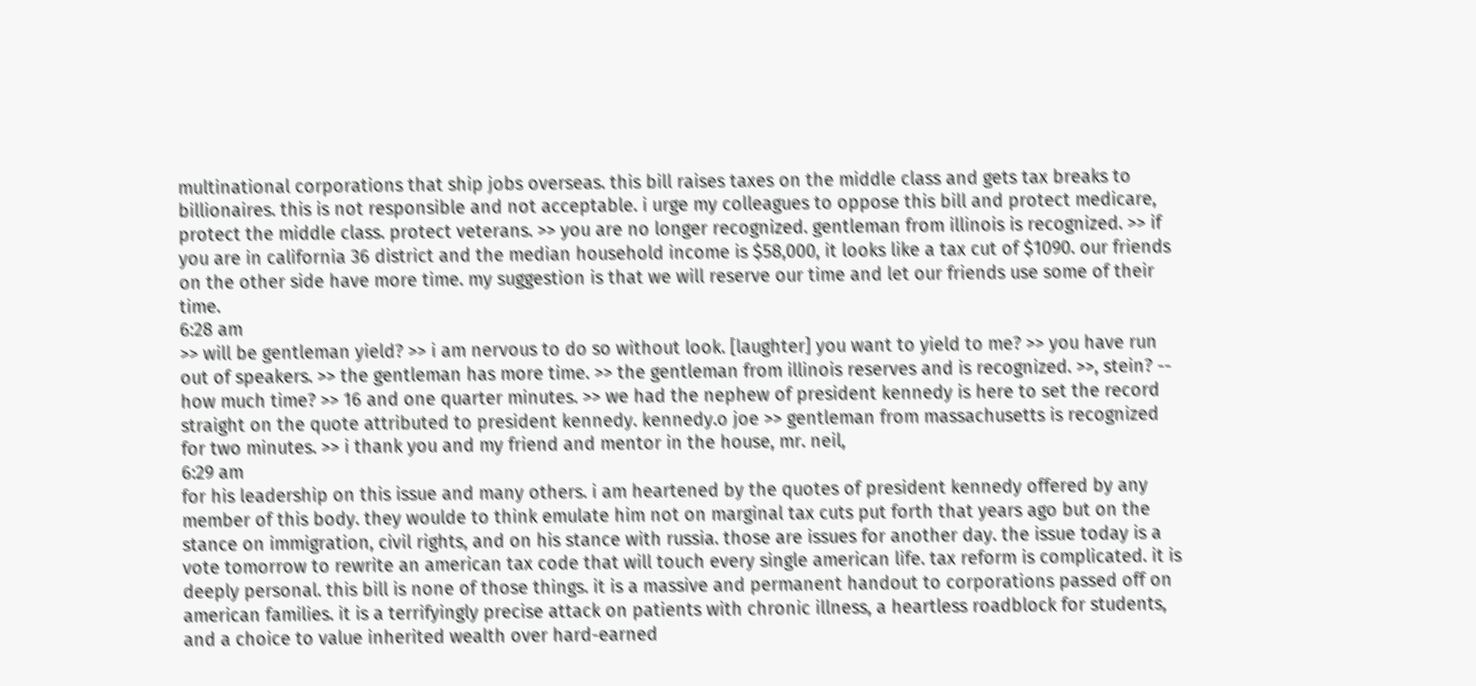multinational corporations that ship jobs overseas. this bill raises taxes on the middle class and gets tax breaks to billionaires. this is not responsible and not acceptable. i urge my colleagues to oppose this bill and protect medicare, protect the middle class. protect veterans. >> you are no longer recognized. gentleman from illinois is recognized. >> if you are in california 36 district and the median household income is $58,000, it looks like a tax cut of $1090. our friends on the other side have more time. my suggestion is that we will reserve our time and let our friends use some of their time.
6:28 am
>> will be gentleman yield? >> i am nervous to do so without look. [laughter] you want to yield to me? >> you have run out of speakers. >> the gentleman has more time. >> the gentleman from illinois reserves and is recognized. >>, stein? -- how much time? >> 16 and one quarter minutes. >> we had the nephew of president kennedy is here to set the record straight on the quote attributed to president kennedy. kennedy.o joe >> gentleman from massachusetts is recognized for two minutes. >> i thank you and my friend and mentor in the house, mr. neil,
6:29 am
for his leadership on this issue and many others. i am heartened by the quotes of president kennedy offered by any member of this body. they woulde to think emulate him not on marginal tax cuts put forth that years ago but on the stance on immigration, civil rights, and on his stance with russia. those are issues for another day. the issue today is a vote tomorrow to rewrite an american tax code that will touch every single american life. tax reform is complicated. it is deeply personal. this bill is none of those things. it is a massive and permanent handout to corporations passed off on american families. it is a terrifyingly precise attack on patients with chronic illness, a heartless roadblock for students, and a choice to value inherited wealth over hard-earned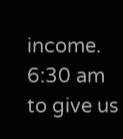income.
6:30 am
to give us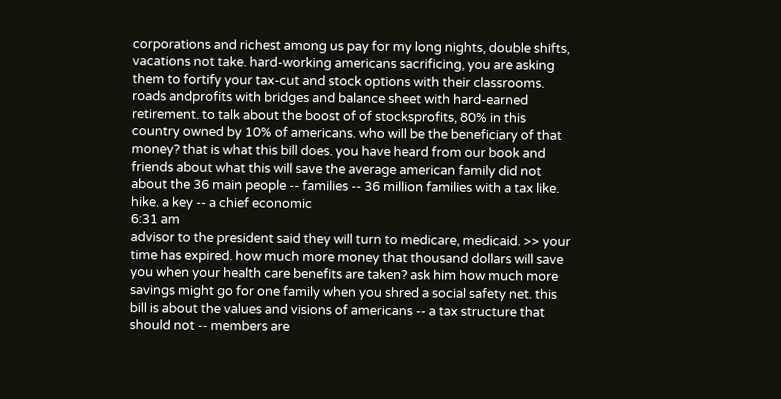corporations and richest among us pay for my long nights, double shifts, vacations not take. hard-working americans sacrificing, you are asking them to fortify your tax-cut and stock options with their classrooms. roads andprofits with bridges and balance sheet with hard-earned retirement. to talk about the boost of of stocksprofits, 80% in this country owned by 10% of americans. who will be the beneficiary of that money? that is what this bill does. you have heard from our book and friends about what this will save the average american family did not about the 36 main people -- families -- 36 million families with a tax like. hike. a key -- a chief economic
6:31 am
advisor to the president said they will turn to medicare, medicaid. >> your time has expired. how much more money that thousand dollars will save you when your health care benefits are taken? ask him how much more savings might go for one family when you shred a social safety net. this bill is about the values and visions of americans -- a tax structure that should not -- members are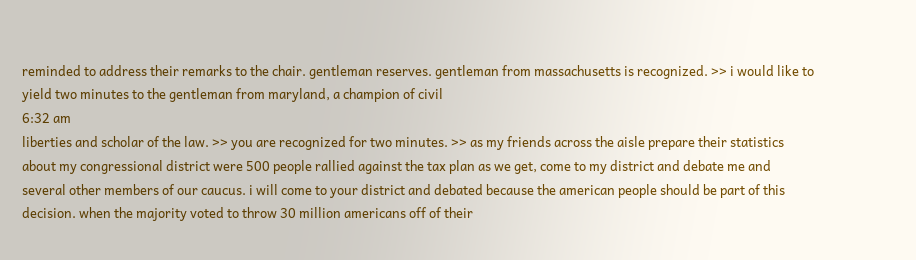reminded to address their remarks to the chair. gentleman reserves. gentleman from massachusetts is recognized. >> i would like to yield two minutes to the gentleman from maryland, a champion of civil
6:32 am
liberties and scholar of the law. >> you are recognized for two minutes. >> as my friends across the aisle prepare their statistics about my congressional district were 500 people rallied against the tax plan as we get, come to my district and debate me and several other members of our caucus. i will come to your district and debated because the american people should be part of this decision. when the majority voted to throw 30 million americans off of their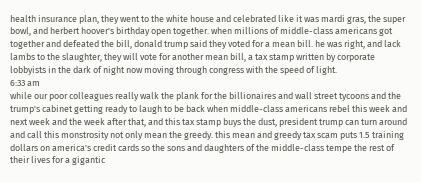health insurance plan, they went to the white house and celebrated like it was mardi gras, the super bowl, and herbert hoover's birthday open together. when millions of middle-class americans got together and defeated the bill, donald trump said they voted for a mean bill. he was right, and lack lambs to the slaughter, they will vote for another mean bill, a tax stamp written by corporate lobbyists in the dark of night now moving through congress with the speed of light.
6:33 am
while our poor colleagues really walk the plank for the billionaires and wall street tycoons and the trump's cabinet getting ready to laugh to be back when middle-class americans rebel this week and next week and the week after that, and this tax stamp buys the dust, president trump can turn around and call this monstrosity not only mean the greedy. this mean and greedy tax scam puts 1.5 training dollars on america's credit cards so the sons and daughters of the middle-class tempe the rest of their lives for a gigantic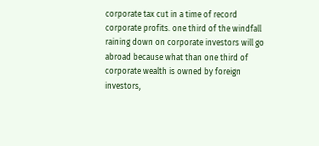corporate tax cut in a time of record corporate profits. one third of the windfall raining down on corporate investors will go abroad because what than one third of corporate wealth is owned by foreign investors,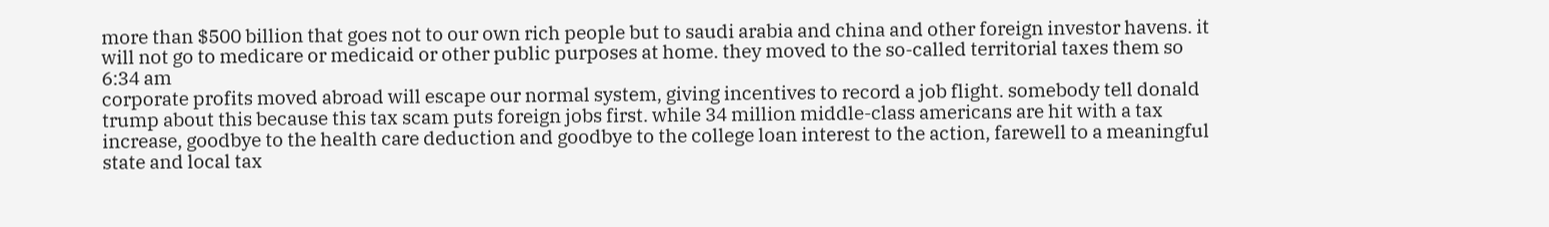more than $500 billion that goes not to our own rich people but to saudi arabia and china and other foreign investor havens. it will not go to medicare or medicaid or other public purposes at home. they moved to the so-called territorial taxes them so
6:34 am
corporate profits moved abroad will escape our normal system, giving incentives to record a job flight. somebody tell donald trump about this because this tax scam puts foreign jobs first. while 34 million middle-class americans are hit with a tax increase, goodbye to the health care deduction and goodbye to the college loan interest to the action, farewell to a meaningful state and local tax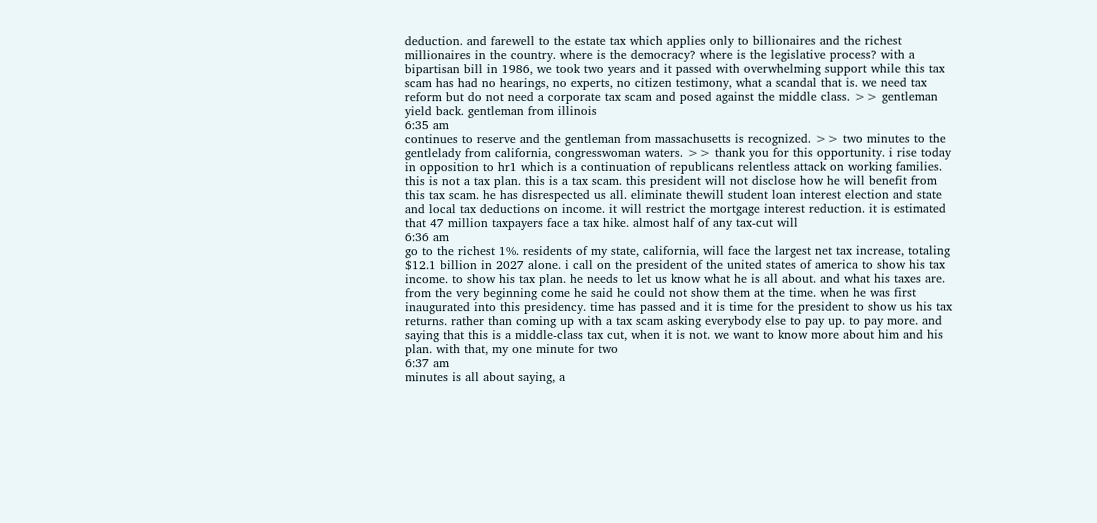deduction. and farewell to the estate tax which applies only to billionaires and the richest millionaires in the country. where is the democracy? where is the legislative process? with a bipartisan bill in 1986, we took two years and it passed with overwhelming support while this tax scam has had no hearings, no experts, no citizen testimony, what a scandal that is. we need tax reform but do not need a corporate tax scam and posed against the middle class. >> gentleman yield back. gentleman from illinois
6:35 am
continues to reserve and the gentleman from massachusetts is recognized. >> two minutes to the gentlelady from california, congresswoman waters. >> thank you for this opportunity. i rise today in opposition to hr1 which is a continuation of republicans relentless attack on working families. this is not a tax plan. this is a tax scam. this president will not disclose how he will benefit from this tax scam. he has disrespected us all. eliminate thewill student loan interest election and state and local tax deductions on income. it will restrict the mortgage interest reduction. it is estimated that 47 million taxpayers face a tax hike. almost half of any tax-cut will
6:36 am
go to the richest 1%. residents of my state, california, will face the largest net tax increase, totaling $12.1 billion in 2027 alone. i call on the president of the united states of america to show his tax income. to show his tax plan. he needs to let us know what he is all about. and what his taxes are. from the very beginning come he said he could not show them at the time. when he was first inaugurated into this presidency. time has passed and it is time for the president to show us his tax returns. rather than coming up with a tax scam asking everybody else to pay up. to pay more. and saying that this is a middle-class tax cut, when it is not. we want to know more about him and his plan. with that, my one minute for two
6:37 am
minutes is all about saying, a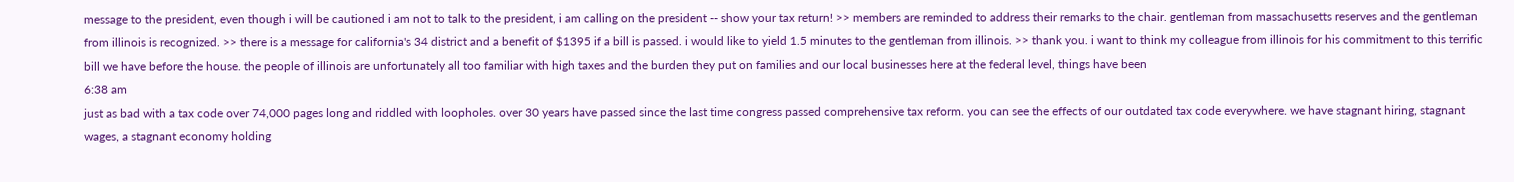message to the president, even though i will be cautioned i am not to talk to the president, i am calling on the president -- show your tax return! >> members are reminded to address their remarks to the chair. gentleman from massachusetts reserves and the gentleman from illinois is recognized. >> there is a message for california's 34 district and a benefit of $1395 if a bill is passed. i would like to yield 1.5 minutes to the gentleman from illinois. >> thank you. i want to think my colleague from illinois for his commitment to this terrific bill we have before the house. the people of illinois are unfortunately all too familiar with high taxes and the burden they put on families and our local businesses here at the federal level, things have been
6:38 am
just as bad with a tax code over 74,000 pages long and riddled with loopholes. over 30 years have passed since the last time congress passed comprehensive tax reform. you can see the effects of our outdated tax code everywhere. we have stagnant hiring, stagnant wages, a stagnant economy holding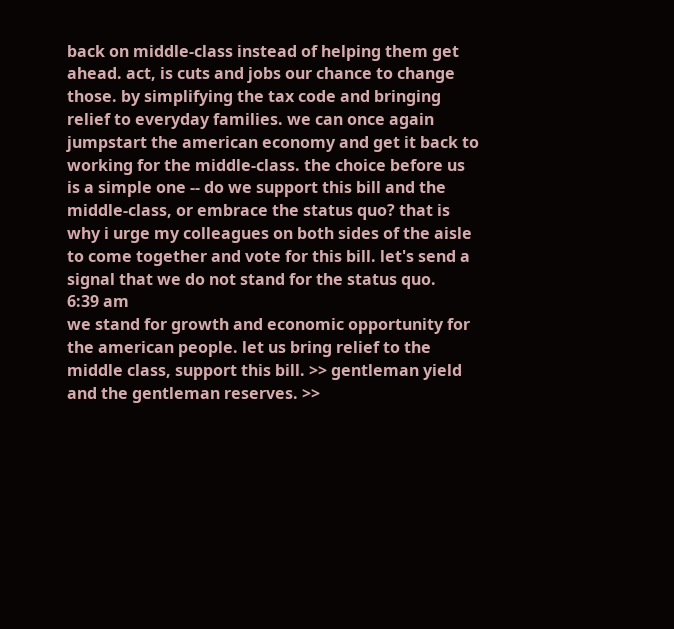back on middle-class instead of helping them get ahead. act, is cuts and jobs our chance to change those. by simplifying the tax code and bringing relief to everyday families. we can once again jumpstart the american economy and get it back to working for the middle-class. the choice before us is a simple one -- do we support this bill and the middle-class, or embrace the status quo? that is why i urge my colleagues on both sides of the aisle to come together and vote for this bill. let's send a signal that we do not stand for the status quo.
6:39 am
we stand for growth and economic opportunity for the american people. let us bring relief to the middle class, support this bill. >> gentleman yield and the gentleman reserves. >>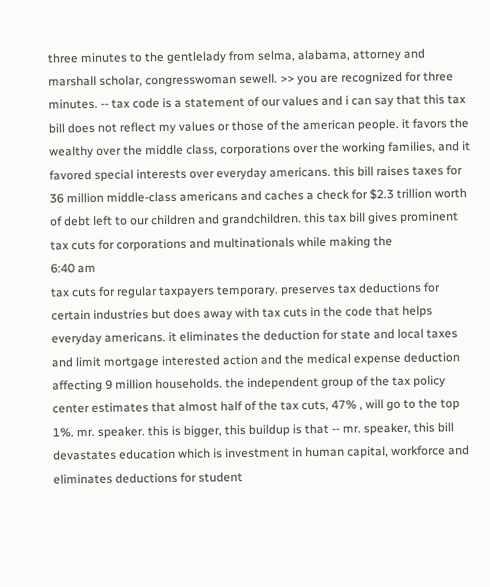three minutes to the gentlelady from selma, alabama, attorney and marshall scholar, congresswoman sewell. >> you are recognized for three minutes. -- tax code is a statement of our values and i can say that this tax bill does not reflect my values or those of the american people. it favors the wealthy over the middle class, corporations over the working families, and it favored special interests over everyday americans. this bill raises taxes for 36 million middle-class americans and caches a check for $2.3 trillion worth of debt left to our children and grandchildren. this tax bill gives prominent tax cuts for corporations and multinationals while making the
6:40 am
tax cuts for regular taxpayers temporary. preserves tax deductions for certain industries but does away with tax cuts in the code that helps everyday americans. it eliminates the deduction for state and local taxes and limit mortgage interested action and the medical expense deduction affecting 9 million households. the independent group of the tax policy center estimates that almost half of the tax cuts, 47% , will go to the top 1%. mr. speaker. this is bigger, this buildup is that -- mr. speaker, this bill devastates education which is investment in human capital, workforce and eliminates deductions for student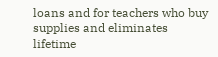loans and for teachers who buy supplies and eliminates lifetime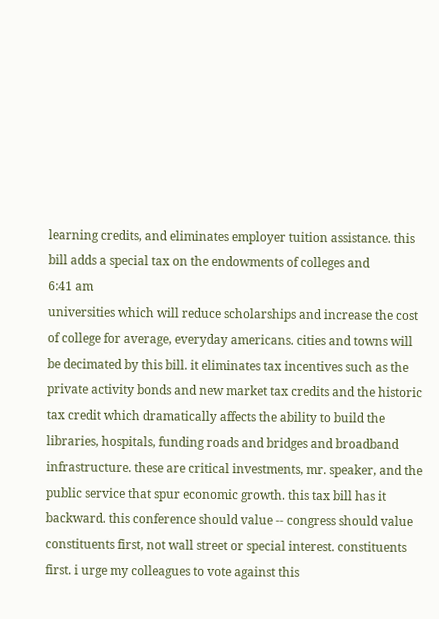learning credits, and eliminates employer tuition assistance. this bill adds a special tax on the endowments of colleges and
6:41 am
universities which will reduce scholarships and increase the cost of college for average, everyday americans. cities and towns will be decimated by this bill. it eliminates tax incentives such as the private activity bonds and new market tax credits and the historic tax credit which dramatically affects the ability to build the libraries, hospitals, funding roads and bridges and broadband infrastructure. these are critical investments, mr. speaker, and the public service that spur economic growth. this tax bill has it backward. this conference should value -- congress should value constituents first, not wall street or special interest. constituents first. i urge my colleagues to vote against this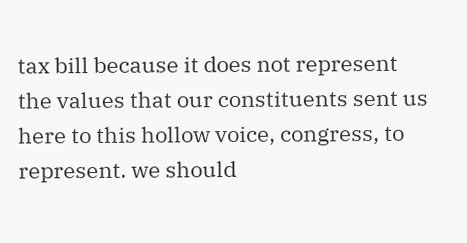tax bill because it does not represent the values that our constituents sent us here to this hollow voice, congress, to represent. we should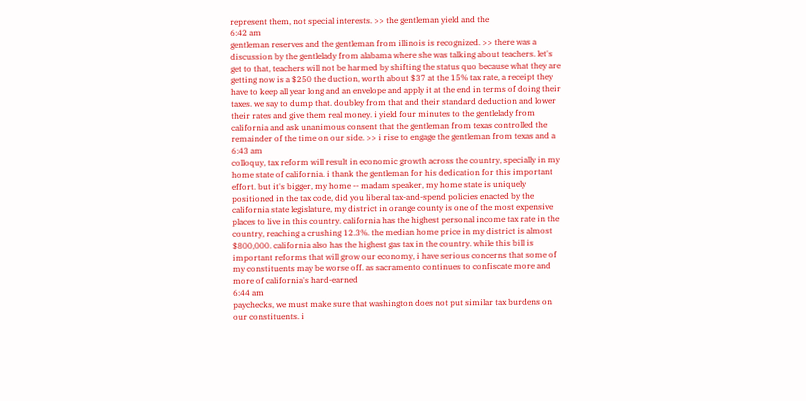represent them, not special interests. >> the gentleman yield and the
6:42 am
gentleman reserves and the gentleman from illinois is recognized. >> there was a discussion by the gentlelady from alabama where she was talking about teachers. let's get to that, teachers will not be harmed by shifting the status quo because what they are getting now is a $250 the duction, worth about $37 at the 15% tax rate, a receipt they have to keep all year long and an envelope and apply it at the end in terms of doing their taxes. we say to dump that. doubley from that and their standard deduction and lower their rates and give them real money. i yield four minutes to the gentlelady from california and ask unanimous consent that the gentleman from texas controlled the remainder of the time on our side. >> i rise to engage the gentleman from texas and a
6:43 am
colloquy, tax reform will result in economic growth across the country, specially in my home state of california. i thank the gentleman for his dedication for this important effort. but it's bigger, my home -- madam speaker, my home state is uniquely positioned in the tax code, did you liberal tax-and-spend policies enacted by the california state legislature, my district in orange county is one of the most expensive places to live in this country. california has the highest personal income tax rate in the country, reaching a crushing 12.3%. the median home price in my district is almost $800,000. california also has the highest gas tax in the country. while this bill is important reforms that will grow our economy, i have serious concerns that some of my constituents may be worse off. as sacramento continues to confiscate more and more of california's hard-earned
6:44 am
paychecks, we must make sure that washington does not put similar tax burdens on our constituents. i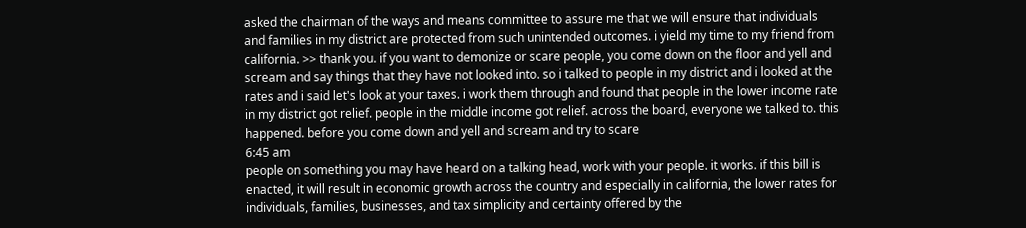asked the chairman of the ways and means committee to assure me that we will ensure that individuals and families in my district are protected from such unintended outcomes. i yield my time to my friend from california. >> thank you. if you want to demonize or scare people, you come down on the floor and yell and scream and say things that they have not looked into. so i talked to people in my district and i looked at the rates and i said let's look at your taxes. i work them through and found that people in the lower income rate in my district got relief. people in the middle income got relief. across the board, everyone we talked to. this happened. before you come down and yell and scream and try to scare
6:45 am
people on something you may have heard on a talking head, work with your people. it works. if this bill is enacted, it will result in economic growth across the country and especially in california, the lower rates for individuals, families, businesses, and tax simplicity and certainty offered by the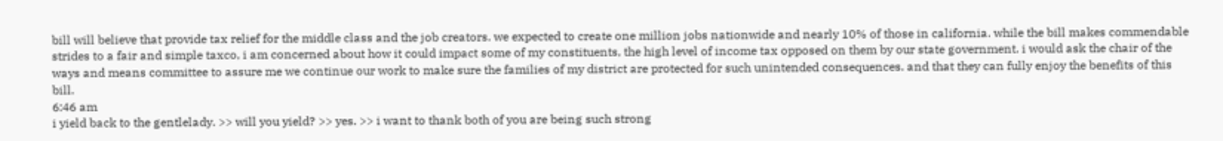bill will believe that provide tax relief for the middle class and the job creators. we expected to create one million jobs nationwide and nearly 10% of those in california. while the bill makes commendable strides to a fair and simple taxco, i am concerned about how it could impact some of my constituents, the high level of income tax opposed on them by our state government. i would ask the chair of the ways and means committee to assure me we continue our work to make sure the families of my district are protected for such unintended consequences. and that they can fully enjoy the benefits of this bill.
6:46 am
i yield back to the gentlelady. >> will you yield? >> yes. >> i want to thank both of you are being such strong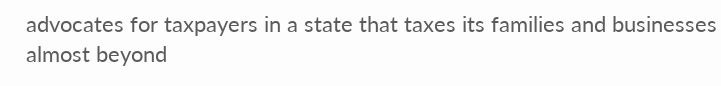advocates for taxpayers in a state that taxes its families and businesses almost beyond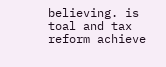believing. is toal and tax reform achieve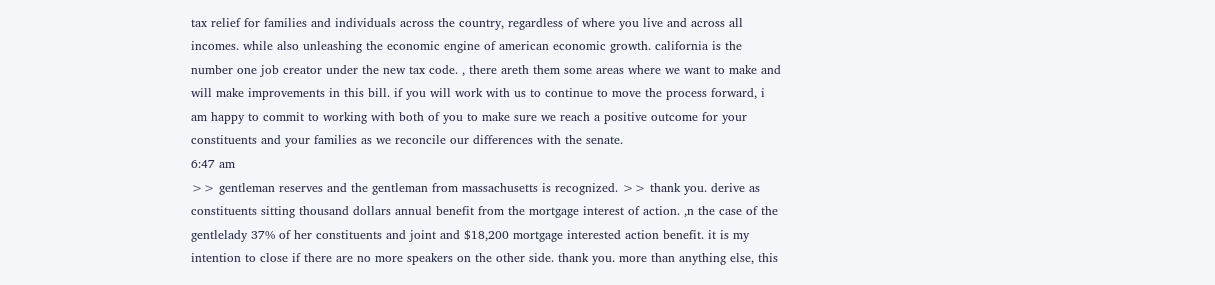tax relief for families and individuals across the country, regardless of where you live and across all incomes. while also unleashing the economic engine of american economic growth. california is the number one job creator under the new tax code. , there areth them some areas where we want to make and will make improvements in this bill. if you will work with us to continue to move the process forward, i am happy to commit to working with both of you to make sure we reach a positive outcome for your constituents and your families as we reconcile our differences with the senate.
6:47 am
>> gentleman reserves and the gentleman from massachusetts is recognized. >> thank you. derive as constituents sitting thousand dollars annual benefit from the mortgage interest of action. ,n the case of the gentlelady 37% of her constituents and joint and $18,200 mortgage interested action benefit. it is my intention to close if there are no more speakers on the other side. thank you. more than anything else, this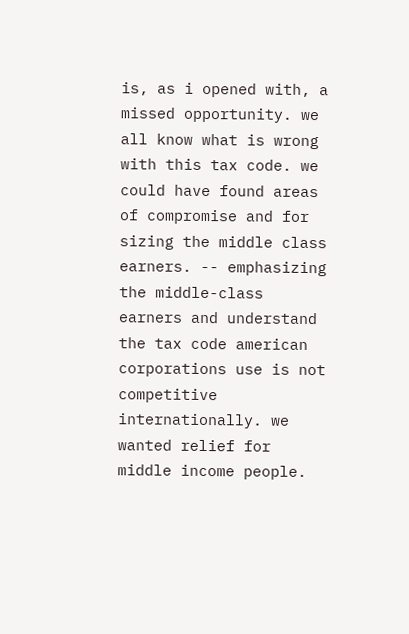is, as i opened with, a missed opportunity. we all know what is wrong with this tax code. we could have found areas of compromise and for sizing the middle class earners. -- emphasizing the middle-class earners and understand the tax code american corporations use is not competitive internationally. we wanted relief for middle income people.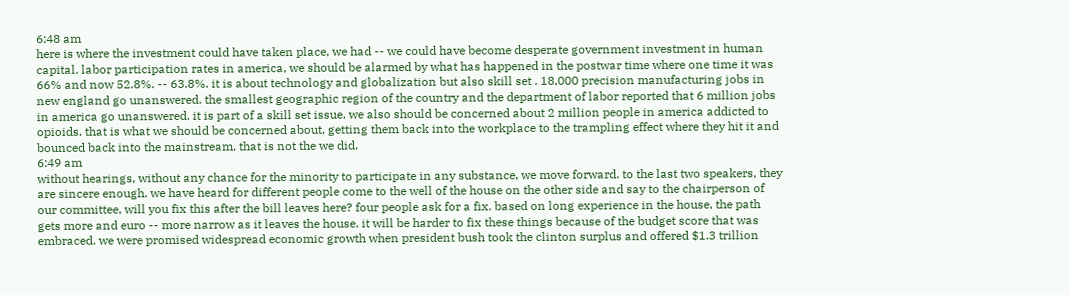6:48 am
here is where the investment could have taken place, we had -- we could have become desperate government investment in human capital. labor participation rates in america, we should be alarmed by what has happened in the postwar time where one time it was 66% and now 52.8%. -- 63.8%. it is about technology and globalization but also skill set . 18,000 precision manufacturing jobs in new england go unanswered. the smallest geographic region of the country and the department of labor reported that 6 million jobs in america go unanswered. it is part of a skill set issue. we also should be concerned about 2 million people in america addicted to opioids. that is what we should be concerned about, getting them back into the workplace to the trampling effect where they hit it and bounced back into the mainstream. that is not the we did.
6:49 am
without hearings, without any chance for the minority to participate in any substance, we move forward. to the last two speakers, they are sincere enough. we have heard for different people come to the well of the house on the other side and say to the chairperson of our committee, will you fix this after the bill leaves here? four people ask for a fix. based on long experience in the house, the path gets more and euro -- more narrow as it leaves the house. it will be harder to fix these things because of the budget score that was embraced. we were promised widespread economic growth when president bush took the clinton surplus and offered $1.3 trillion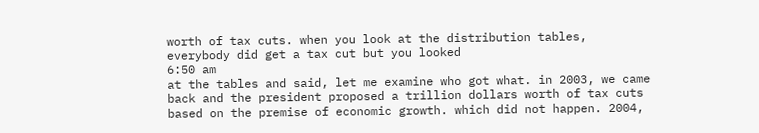worth of tax cuts. when you look at the distribution tables, everybody did get a tax cut but you looked
6:50 am
at the tables and said, let me examine who got what. in 2003, we came back and the president proposed a trillion dollars worth of tax cuts based on the premise of economic growth. which did not happen. 2004,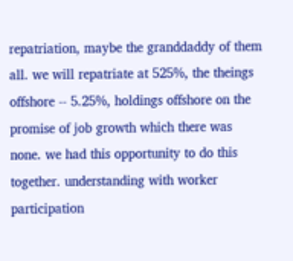repatriation, maybe the granddaddy of them all. we will repatriate at 525%, the theings offshore -- 5.25%, holdings offshore on the promise of job growth which there was none. we had this opportunity to do this together. understanding with worker participation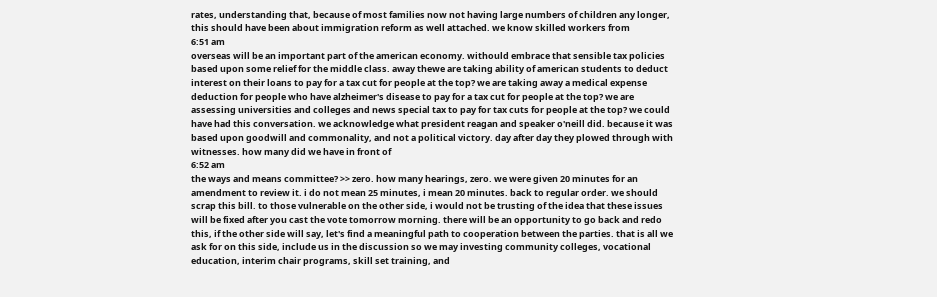rates, understanding that, because of most families now not having large numbers of children any longer, this should have been about immigration reform as well attached. we know skilled workers from
6:51 am
overseas will be an important part of the american economy. withould embrace that sensible tax policies based upon some relief for the middle class. away thewe are taking ability of american students to deduct interest on their loans to pay for a tax cut for people at the top? we are taking away a medical expense deduction for people who have alzheimer's disease to pay for a tax cut for people at the top? we are assessing universities and colleges and news special tax to pay for tax cuts for people at the top? we could have had this conversation. we acknowledge what president reagan and speaker o'neill did. because it was based upon goodwill and commonality, and not a political victory. day after day they plowed through with witnesses. how many did we have in front of
6:52 am
the ways and means committee? >> zero. how many hearings, zero. we were given 20 minutes for an amendment to review it. i do not mean 25 minutes, i mean 20 minutes. back to regular order. we should scrap this bill. to those vulnerable on the other side, i would not be trusting of the idea that these issues will be fixed after you cast the vote tomorrow morning. there will be an opportunity to go back and redo this, if the other side will say, let's find a meaningful path to cooperation between the parties. that is all we ask for on this side, include us in the discussion so we may investing community colleges, vocational education, interim chair programs, skill set training, and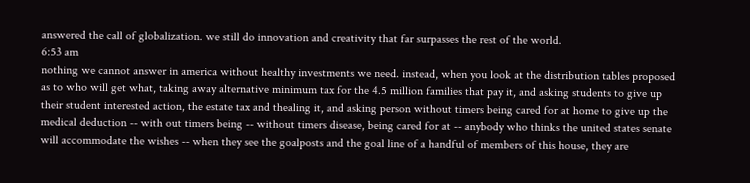answered the call of globalization. we still do innovation and creativity that far surpasses the rest of the world.
6:53 am
nothing we cannot answer in america without healthy investments we need. instead, when you look at the distribution tables proposed as to who will get what, taking away alternative minimum tax for the 4.5 million families that pay it, and asking students to give up their student interested action, the estate tax and thealing it, and asking person without timers being cared for at home to give up the medical deduction -- with out timers being -- without timers disease, being cared for at -- anybody who thinks the united states senate will accommodate the wishes -- when they see the goalposts and the goal line of a handful of members of this house, they are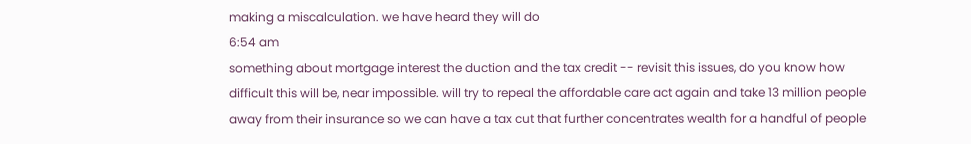making a miscalculation. we have heard they will do
6:54 am
something about mortgage interest the duction and the tax credit -- revisit this issues, do you know how difficult this will be, near impossible. will try to repeal the affordable care act again and take 13 million people away from their insurance so we can have a tax cut that further concentrates wealth for a handful of people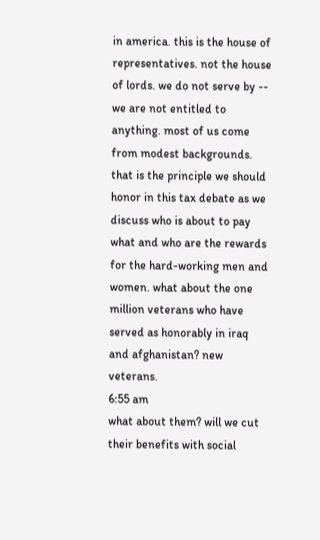in america. this is the house of representatives. not the house of lords. we do not serve by -- we are not entitled to anything. most of us come from modest backgrounds. that is the principle we should honor in this tax debate as we discuss who is about to pay what and who are the rewards for the hard-working men and women. what about the one million veterans who have served as honorably in iraq and afghanistan? new veterans.
6:55 am
what about them? will we cut their benefits with social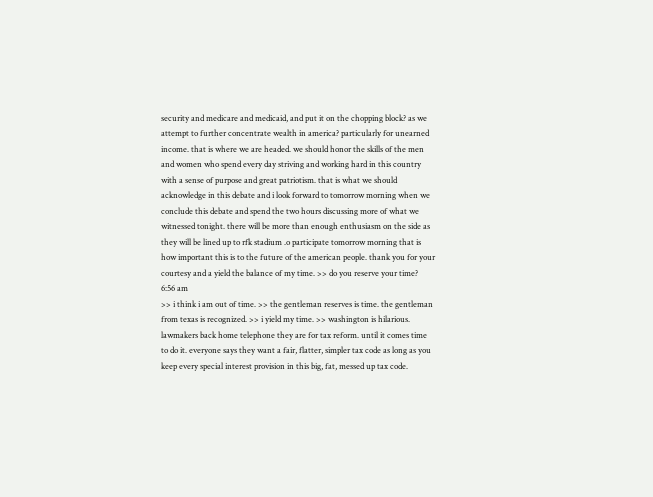security and medicare and medicaid, and put it on the chopping block? as we attempt to further concentrate wealth in america? particularly for unearned income. that is where we are headed. we should honor the skills of the men and women who spend every day striving and working hard in this country with a sense of purpose and great patriotism. that is what we should acknowledge in this debate and i look forward to tomorrow morning when we conclude this debate and spend the two hours discussing more of what we witnessed tonight. there will be more than enough enthusiasm on the side as they will be lined up to rfk stadium .o participate tomorrow morning that is how important this is to the future of the american people. thank you for your courtesy and a yield the balance of my time. >> do you reserve your time?
6:56 am
>> i think i am out of time. >> the gentleman reserves is time. the gentleman from texas is recognized. >> i yield my time. >> washington is hilarious. lawmakers back home telephone they are for tax reform. until it comes time to do it. everyone says they want a fair, flatter, simpler tax code as long as you keep every special interest provision in this big, fat, messed up tax code.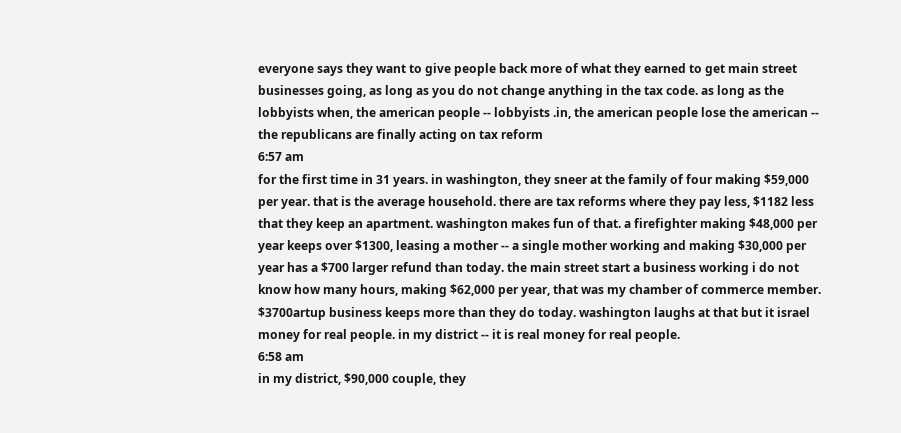everyone says they want to give people back more of what they earned to get main street businesses going, as long as you do not change anything in the tax code. as long as the lobbyists when, the american people -- lobbyists .in, the american people lose the american -- the republicans are finally acting on tax reform
6:57 am
for the first time in 31 years. in washington, they sneer at the family of four making $59,000 per year. that is the average household. there are tax reforms where they pay less, $1182 less that they keep an apartment. washington makes fun of that. a firefighter making $48,000 per year keeps over $1300, leasing a mother -- a single mother working and making $30,000 per year has a $700 larger refund than today. the main street start a business working i do not know how many hours, making $62,000 per year, that was my chamber of commerce member. $3700artup business keeps more than they do today. washington laughs at that but it israel money for real people. in my district -- it is real money for real people.
6:58 am
in my district, $90,000 couple, they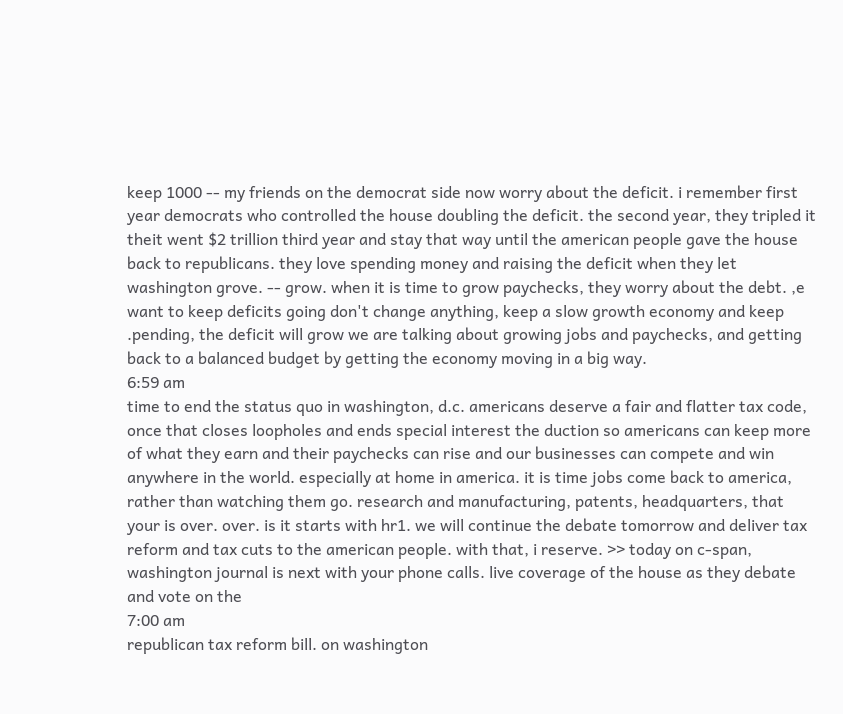keep 1000 -- my friends on the democrat side now worry about the deficit. i remember first year democrats who controlled the house doubling the deficit. the second year, they tripled it theit went $2 trillion third year and stay that way until the american people gave the house back to republicans. they love spending money and raising the deficit when they let washington grove. -- grow. when it is time to grow paychecks, they worry about the debt. ,e want to keep deficits going don't change anything, keep a slow growth economy and keep .pending, the deficit will grow we are talking about growing jobs and paychecks, and getting back to a balanced budget by getting the economy moving in a big way.
6:59 am
time to end the status quo in washington, d.c. americans deserve a fair and flatter tax code, once that closes loopholes and ends special interest the duction so americans can keep more of what they earn and their paychecks can rise and our businesses can compete and win anywhere in the world. especially at home in america. it is time jobs come back to america, rather than watching them go. research and manufacturing, patents, headquarters, that your is over. over. is it starts with hr1. we will continue the debate tomorrow and deliver tax reform and tax cuts to the american people. with that, i reserve. >> today on c-span, washington journal is next with your phone calls. live coverage of the house as they debate and vote on the
7:00 am
republican tax reform bill. on washington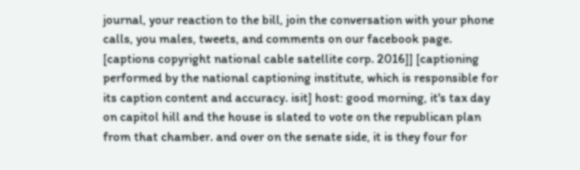journal, your reaction to the bill, join the conversation with your phone calls, you males, tweets, and comments on our facebook page. [captions copyright national cable satellite corp. 2016]] [captioning performed by the national captioning institute, which is responsible for its caption content and accuracy. isit] host: good morning, it's tax day on capitol hill and the house is slated to vote on the republican plan from that chamber. and over on the senate side, it is they four for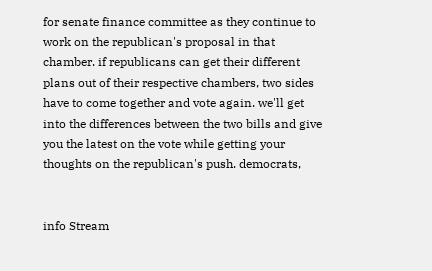for senate finance committee as they continue to work on the republican's proposal in that chamber. if republicans can get their different plans out of their respective chambers, two sides have to come together and vote again. we'll get into the differences between the two bills and give you the latest on the vote while getting your thoughts on the republican's push. democrats,


info Stream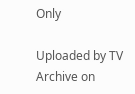Only

Uploaded by TV Archive on